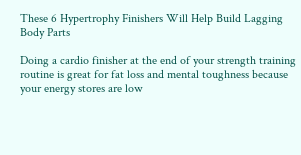These 6 Hypertrophy Finishers Will Help Build Lagging Body Parts

Doing a cardio finisher at the end of your strength training routine is great for fat loss and mental toughness because your energy stores are low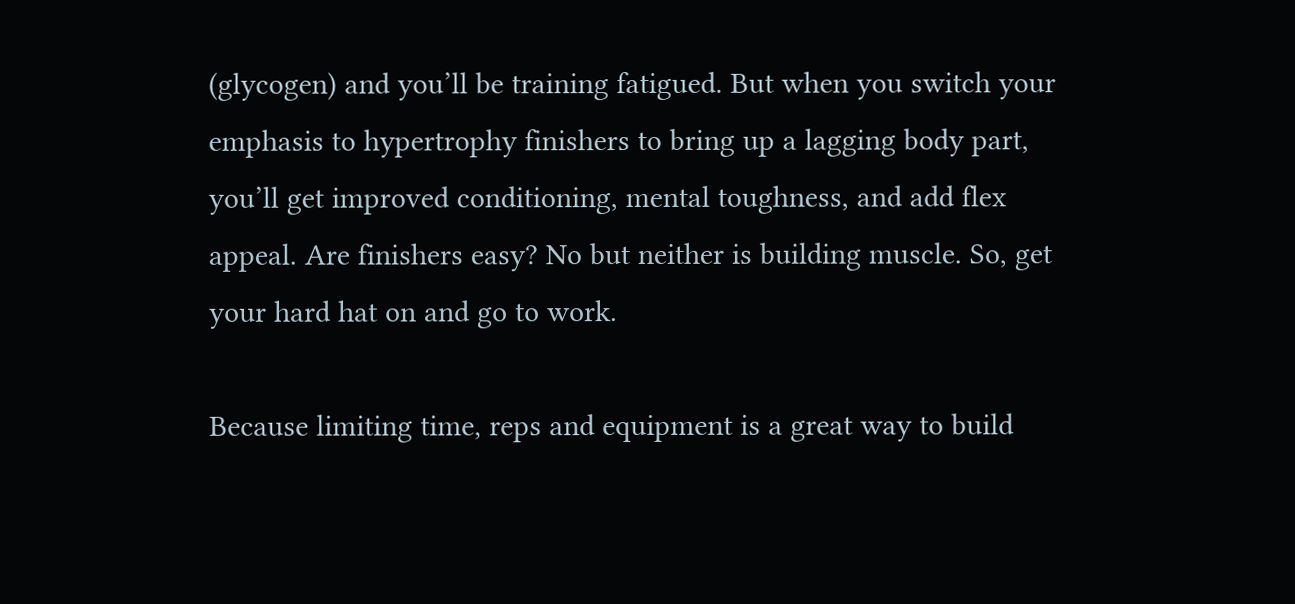(glycogen) and you’ll be training fatigued. But when you switch your emphasis to hypertrophy finishers to bring up a lagging body part, you’ll get improved conditioning, mental toughness, and add flex appeal. Are finishers easy? No but neither is building muscle. So, get your hard hat on and go to work.

Because limiting time, reps and equipment is a great way to build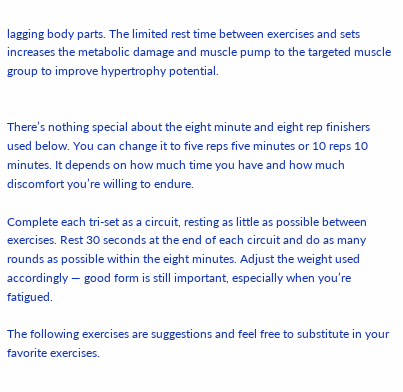lagging body parts. The limited rest time between exercises and sets increases the metabolic damage and muscle pump to the targeted muscle group to improve hypertrophy potential.


There’s nothing special about the eight minute and eight rep finishers used below. You can change it to five reps five minutes or 10 reps 10 minutes. It depends on how much time you have and how much discomfort you’re willing to endure.

Complete each tri-set as a circuit, resting as little as possible between exercises. Rest 30 seconds at the end of each circuit and do as many rounds as possible within the eight minutes. Adjust the weight used accordingly — good form is still important, especially when you’re fatigued.

The following exercises are suggestions and feel free to substitute in your favorite exercises.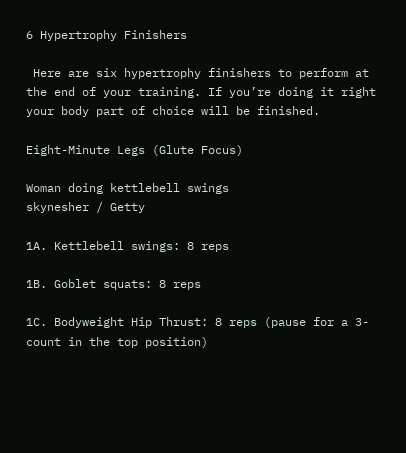6 Hypertrophy Finishers

 Here are six hypertrophy finishers to perform at the end of your training. If you’re doing it right your body part of choice will be finished.

Eight-Minute Legs (Glute Focus)

Woman doing kettlebell swings
skynesher / Getty

1A. Kettlebell swings: 8 reps

1B. Goblet squats: 8 reps

1C. Bodyweight Hip Thrust: 8 reps (pause for a 3-count in the top position)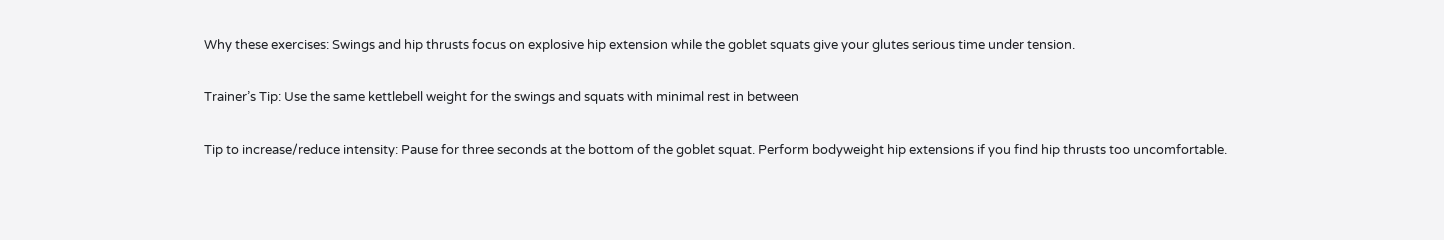Why these exercises: Swings and hip thrusts focus on explosive hip extension while the goblet squats give your glutes serious time under tension.

Trainer’s Tip: Use the same kettlebell weight for the swings and squats with minimal rest in between

Tip to increase/reduce intensity: Pause for three seconds at the bottom of the goblet squat. Perform bodyweight hip extensions if you find hip thrusts too uncomfortable.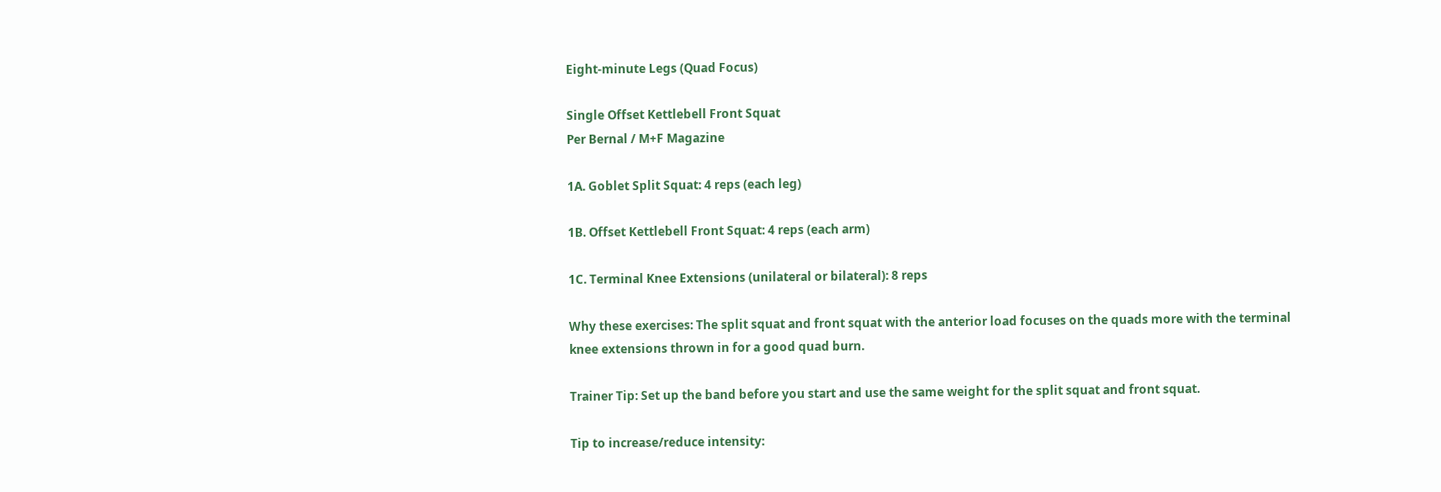Eight-minute Legs (Quad Focus)

Single Offset Kettlebell Front Squat
Per Bernal / M+F Magazine

1A. Goblet Split Squat: 4 reps (each leg)

1B. Offset Kettlebell Front Squat: 4 reps (each arm)

1C. Terminal Knee Extensions (unilateral or bilateral): 8 reps

Why these exercises: The split squat and front squat with the anterior load focuses on the quads more with the terminal knee extensions thrown in for a good quad burn.

Trainer Tip: Set up the band before you start and use the same weight for the split squat and front squat.

Tip to increase/reduce intensity: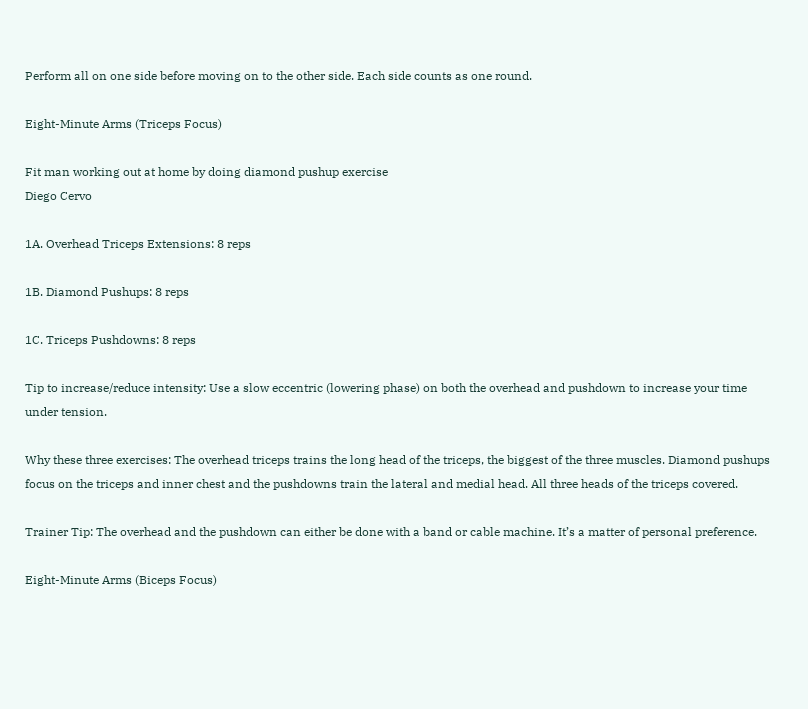Perform all on one side before moving on to the other side. Each side counts as one round.

Eight-Minute Arms (Triceps Focus)

Fit man working out at home by doing diamond pushup exercise
Diego Cervo

1A. Overhead Triceps Extensions: 8 reps

1B. Diamond Pushups: 8 reps

1C. Triceps Pushdowns: 8 reps

Tip to increase/reduce intensity: Use a slow eccentric (lowering phase) on both the overhead and pushdown to increase your time under tension.

Why these three exercises: The overhead triceps trains the long head of the triceps, the biggest of the three muscles. Diamond pushups focus on the triceps and inner chest and the pushdowns train the lateral and medial head. All three heads of the triceps covered.

Trainer Tip: The overhead and the pushdown can either be done with a band or cable machine. It’s a matter of personal preference.

Eight-Minute Arms (Biceps Focus)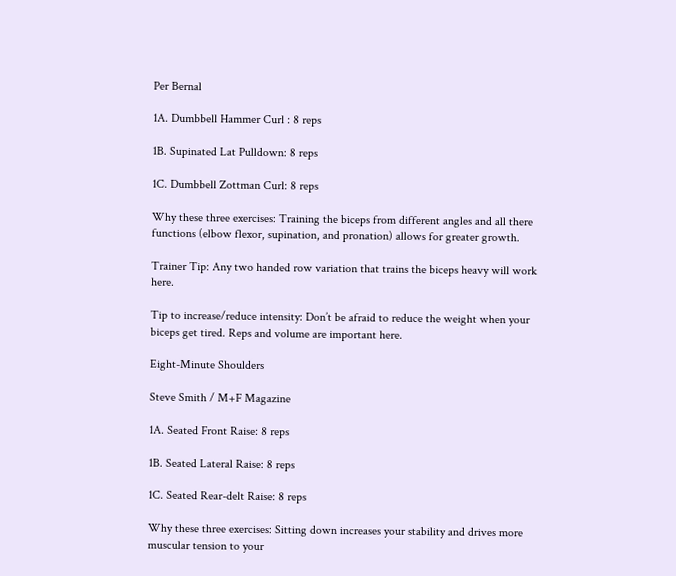Per Bernal

1A. Dumbbell Hammer Curl : 8 reps

1B. Supinated Lat Pulldown: 8 reps

1C. Dumbbell Zottman Curl: 8 reps

Why these three exercises: Training the biceps from different angles and all there functions (elbow flexor, supination, and pronation) allows for greater growth.

Trainer Tip: Any two handed row variation that trains the biceps heavy will work here.

Tip to increase/reduce intensity: Don’t be afraid to reduce the weight when your biceps get tired. Reps and volume are important here.

Eight-Minute Shoulders

Steve Smith / M+F Magazine

1A. Seated Front Raise: 8 reps

1B. Seated Lateral Raise: 8 reps

1C. Seated Rear-delt Raise: 8 reps

Why these three exercises: Sitting down increases your stability and drives more muscular tension to your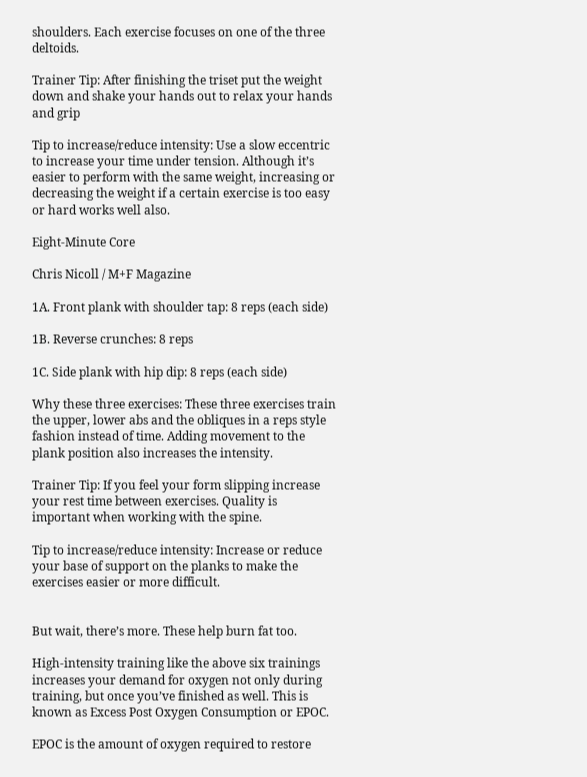shoulders. Each exercise focuses on one of the three deltoids.

Trainer Tip: After finishing the triset put the weight down and shake your hands out to relax your hands and grip

Tip to increase/reduce intensity: Use a slow eccentric to increase your time under tension. Although it’s easier to perform with the same weight, increasing or decreasing the weight if a certain exercise is too easy or hard works well also.

Eight-Minute Core

Chris Nicoll / M+F Magazine

1A. Front plank with shoulder tap: 8 reps (each side)

1B. Reverse crunches: 8 reps

1C. Side plank with hip dip: 8 reps (each side)

Why these three exercises: These three exercises train the upper, lower abs and the obliques in a reps style fashion instead of time. Adding movement to the plank position also increases the intensity.

Trainer Tip: If you feel your form slipping increase your rest time between exercises. Quality is important when working with the spine.

Tip to increase/reduce intensity: Increase or reduce your base of support on the planks to make the exercises easier or more difficult.


But wait, there’s more. These help burn fat too.

High-intensity training like the above six trainings increases your demand for oxygen not only during training, but once you’ve finished as well. This is known as Excess Post Oxygen Consumption or EPOC.

EPOC is the amount of oxygen required to restore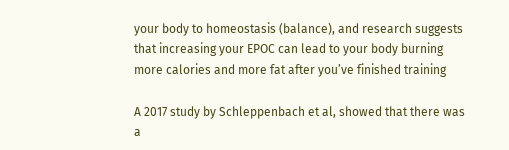your body to homeostasis (balance), and research suggests that increasing your EPOC can lead to your body burning more calories and more fat after you’ve finished training

A 2017 study by Schleppenbach et al, showed that there was a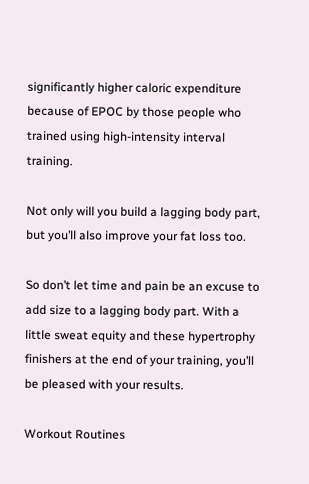significantly higher caloric expenditure because of EPOC by those people who trained using high-intensity interval training.

Not only will you build a lagging body part, but you’ll also improve your fat loss too.

So don’t let time and pain be an excuse to add size to a lagging body part. With a little sweat equity and these hypertrophy finishers at the end of your training, you’ll be pleased with your results.

Workout Routines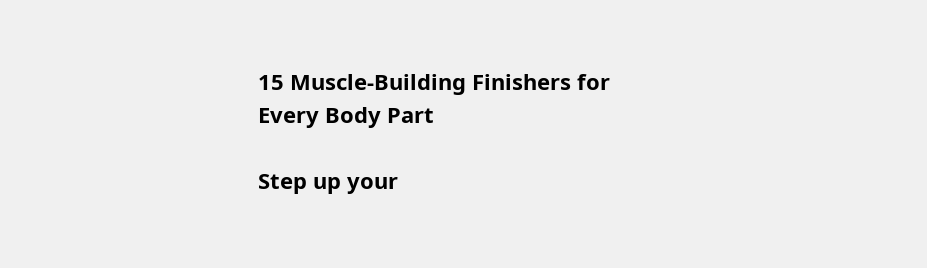15 Muscle-Building Finishers for Every Body Part

Step up your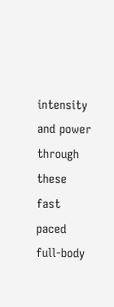intensity and power through these fast paced full-body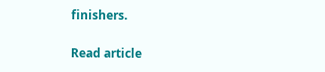finishers.

Read article